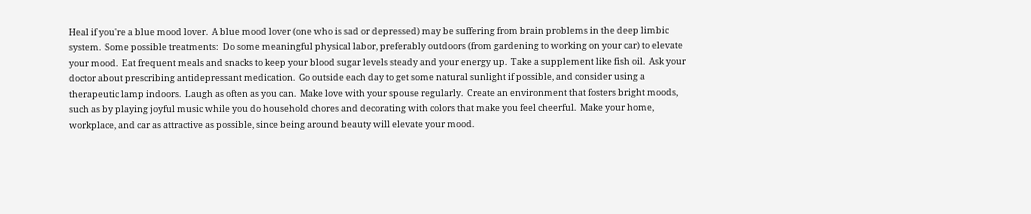Heal if you're a blue mood lover.  A blue mood lover (one who is sad or depressed) may be suffering from brain problems in the deep limbic system.  Some possible treatments:  Do some meaningful physical labor, preferably outdoors (from gardening to working on your car) to elevate your mood.  Eat frequent meals and snacks to keep your blood sugar levels steady and your energy up.  Take a supplement like fish oil.  Ask your doctor about prescribing antidepressant medication.  Go outside each day to get some natural sunlight if possible, and consider using a therapeutic lamp indoors.  Laugh as often as you can.  Make love with your spouse regularly.  Create an environment that fosters bright moods, such as by playing joyful music while you do household chores and decorating with colors that make you feel cheerful.  Make your home, workplace, and car as attractive as possible, since being around beauty will elevate your mood.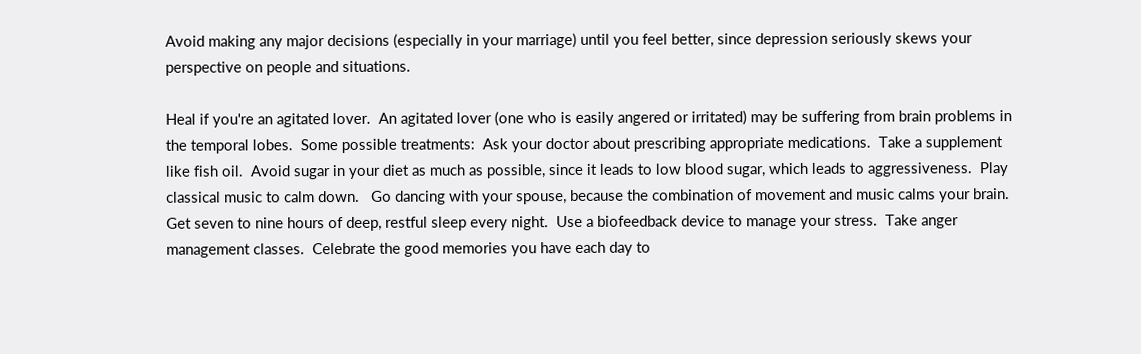Avoid making any major decisions (especially in your marriage) until you feel better, since depression seriously skews your perspective on people and situations.

Heal if you're an agitated lover.  An agitated lover (one who is easily angered or irritated) may be suffering from brain problems in the temporal lobes.  Some possible treatments:  Ask your doctor about prescribing appropriate medications.  Take a supplement like fish oil.  Avoid sugar in your diet as much as possible, since it leads to low blood sugar, which leads to aggressiveness.  Play classical music to calm down.   Go dancing with your spouse, because the combination of movement and music calms your brain.  Get seven to nine hours of deep, restful sleep every night.  Use a biofeedback device to manage your stress.  Take anger management classes.  Celebrate the good memories you have each day to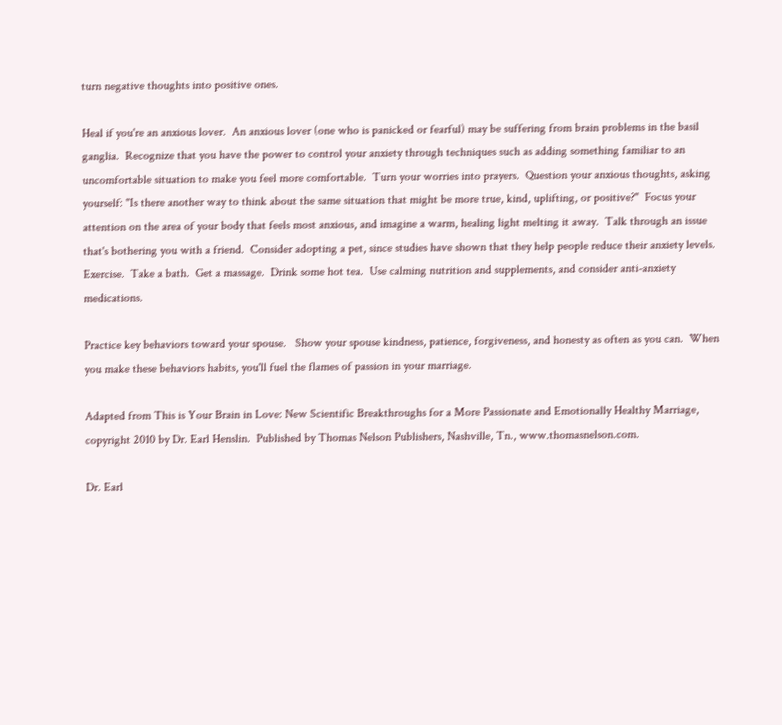turn negative thoughts into positive ones.

Heal if you're an anxious lover.  An anxious lover (one who is panicked or fearful) may be suffering from brain problems in the basil ganglia.  Recognize that you have the power to control your anxiety through techniques such as adding something familiar to an uncomfortable situation to make you feel more comfortable.  Turn your worries into prayers.  Question your anxious thoughts, asking yourself: "Is there another way to think about the same situation that might be more true, kind, uplifting, or positive?"  Focus your attention on the area of your body that feels most anxious, and imagine a warm, healing light melting it away.  Talk through an issue that's bothering you with a friend.  Consider adopting a pet, since studies have shown that they help people reduce their anxiety levels.  Exercise.  Take a bath.  Get a massage.  Drink some hot tea.  Use calming nutrition and supplements, and consider anti-anxiety medications.

Practice key behaviors toward your spouse.   Show your spouse kindness, patience, forgiveness, and honesty as often as you can.  When you make these behaviors habits, you'll fuel the flames of passion in your marriage.

Adapted from This is Your Brain in Love: New Scientific Breakthroughs for a More Passionate and Emotionally Healthy Marriage, copyright 2010 by Dr. Earl Henslin.  Published by Thomas Nelson Publishers, Nashville, Tn., www.thomasnelson.com.

Dr. Earl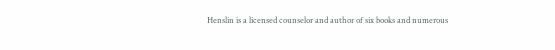Henslin is a licensed counselor and author of six books and numerous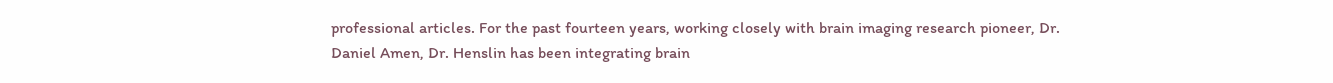professional articles. For the past fourteen years, working closely with brain imaging research pioneer, Dr. Daniel Amen, Dr. Henslin has been integrating brain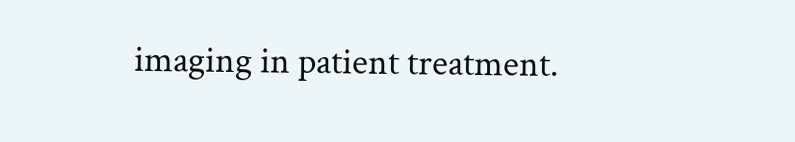imaging in patient treatment.